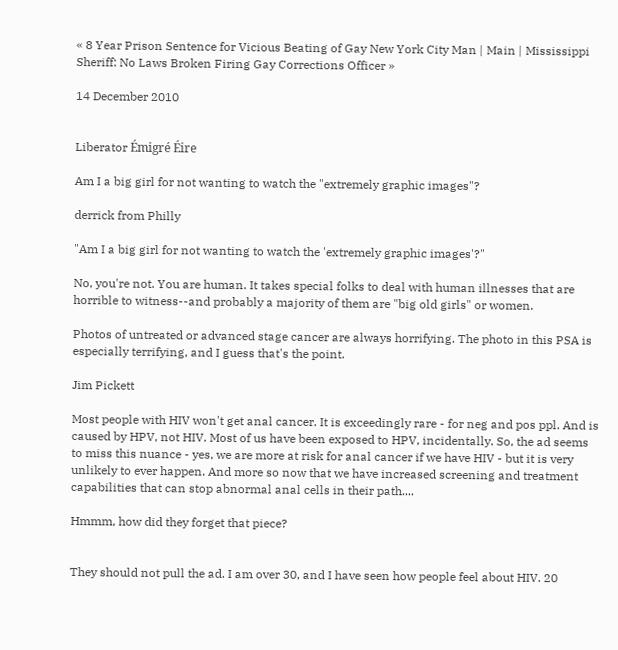« 8 Year Prison Sentence for Vicious Beating of Gay New York City Man | Main | Mississippi Sheriff: No Laws Broken Firing Gay Corrections Officer »

14 December 2010


Liberator Émigré Éire

Am I a big girl for not wanting to watch the "extremely graphic images"?

derrick from Philly

"Am I a big girl for not wanting to watch the 'extremely graphic images'?"

No, you're not. You are human. It takes special folks to deal with human illnesses that are horrible to witness--and probably a majority of them are "big old girls" or women.

Photos of untreated or advanced stage cancer are always horrifying. The photo in this PSA is especially terrifying, and I guess that's the point.

Jim Pickett

Most people with HIV won't get anal cancer. It is exceedingly rare - for neg and pos ppl. And is caused by HPV, not HIV. Most of us have been exposed to HPV, incidentally. So, the ad seems to miss this nuance - yes, we are more at risk for anal cancer if we have HIV - but it is very unlikely to ever happen. And more so now that we have increased screening and treatment capabilities that can stop abnormal anal cells in their path....

Hmmm, how did they forget that piece?


They should not pull the ad. I am over 30, and I have seen how people feel about HIV. 20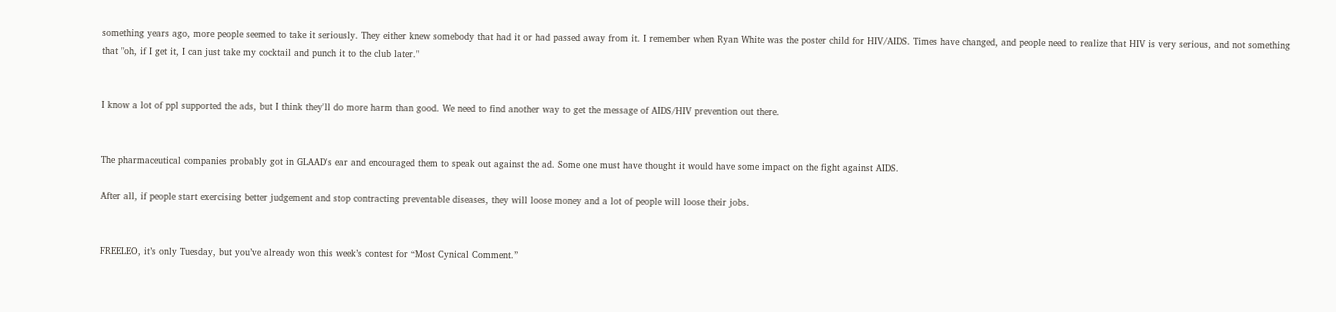something years ago, more people seemed to take it seriously. They either knew somebody that had it or had passed away from it. I remember when Ryan White was the poster child for HIV/AIDS. Times have changed, and people need to realize that HIV is very serious, and not something that "oh, if I get it, I can just take my cocktail and punch it to the club later."


I know a lot of ppl supported the ads, but I think they'll do more harm than good. We need to find another way to get the message of AIDS/HIV prevention out there.


The pharmaceutical companies probably got in GLAAD's ear and encouraged them to speak out against the ad. Some one must have thought it would have some impact on the fight against AIDS.

After all, if people start exercising better judgement and stop contracting preventable diseases, they will loose money and a lot of people will loose their jobs.


FREELEO, it’s only Tuesday, but you’ve already won this week’s contest for “Most Cynical Comment.”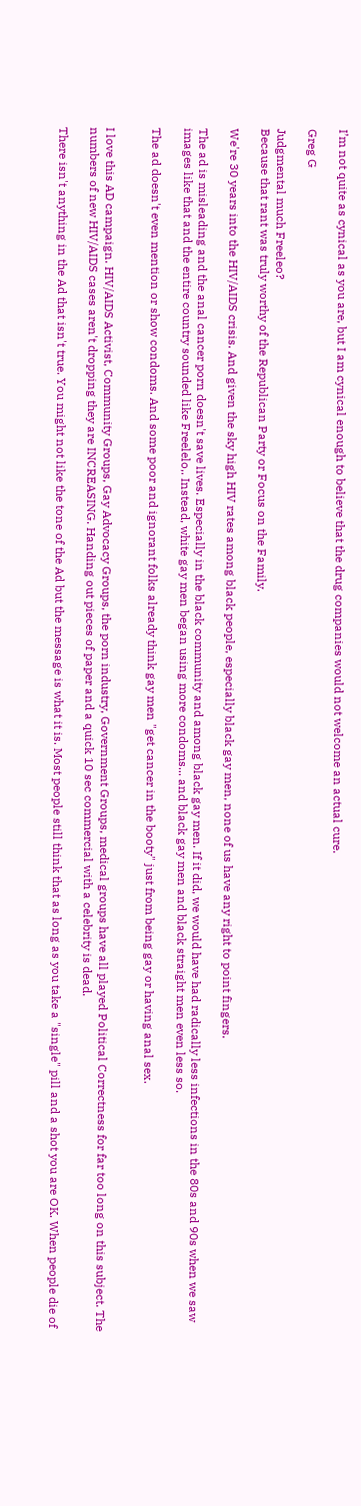I’m not quite as cynical as you are, but I am cynical enough to believe that the drug companies would not welcome an actual cure.

Greg G

Judgmental much Freeleo?
Because that rant was truly worthy of the Republican Party or Focus on the Family.

We're 30 years into the HIV/AIDS crisis. And given the sky high HIV rates among black people, especially black gay men, none of us have any right to point fingers.

The ad is misleading and the anal cancer porn doesn't save lives. Especially in the black community and among black gay men. If it did, we would have had radically less infections in the 80s and 90s when we saw images like that and the entire country sounded like Freelelo,. Instead, white gay men began using more condoms... and black gay men and black straight men even less so.

The ad doesn't even mention or show condoms. And some poor and ignorant folks already think gay men "get cancer in the booty" just from being gay or having anal sex.


I love this AD campaign. HIV/AIDS Activist, Community Groups, Gay Advocacy Groups, the porn industry, Government Groups, medical groups have all played Political Correctness for far too long on this subject. The numbers of new HIV/AIDS cases aren't dropping they are INCREASING. Handing out pieces of paper and a quick 10 sec commercial with a celebrity is dead.

There isn't anything in the Ad that isn't true. You might not like the tone of the Ad but the message is what it is. Most people still think that as long as you take a "single" pill and a shot you are OK. When people die of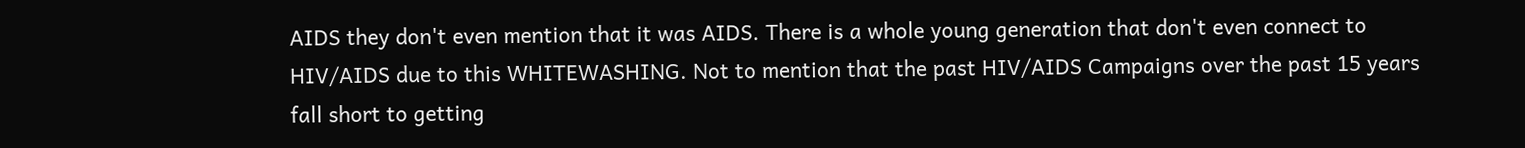AIDS they don't even mention that it was AIDS. There is a whole young generation that don't even connect to HIV/AIDS due to this WHITEWASHING. Not to mention that the past HIV/AIDS Campaigns over the past 15 years fall short to getting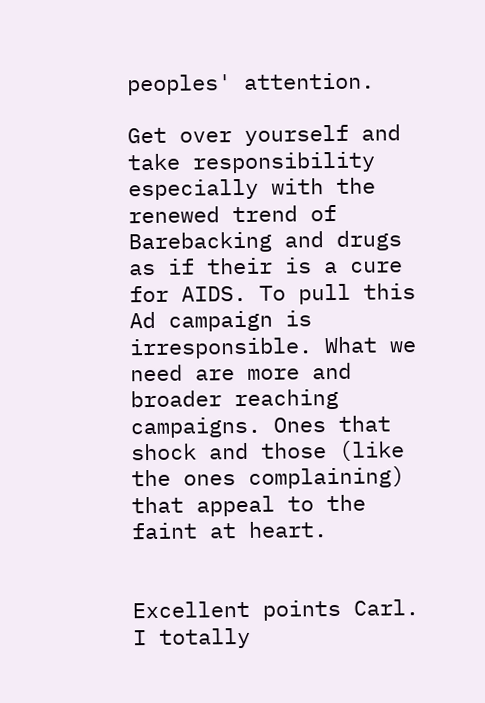peoples' attention.

Get over yourself and take responsibility especially with the renewed trend of Barebacking and drugs as if their is a cure for AIDS. To pull this Ad campaign is irresponsible. What we need are more and broader reaching campaigns. Ones that shock and those (like the ones complaining) that appeal to the faint at heart.


Excellent points Carl. I totally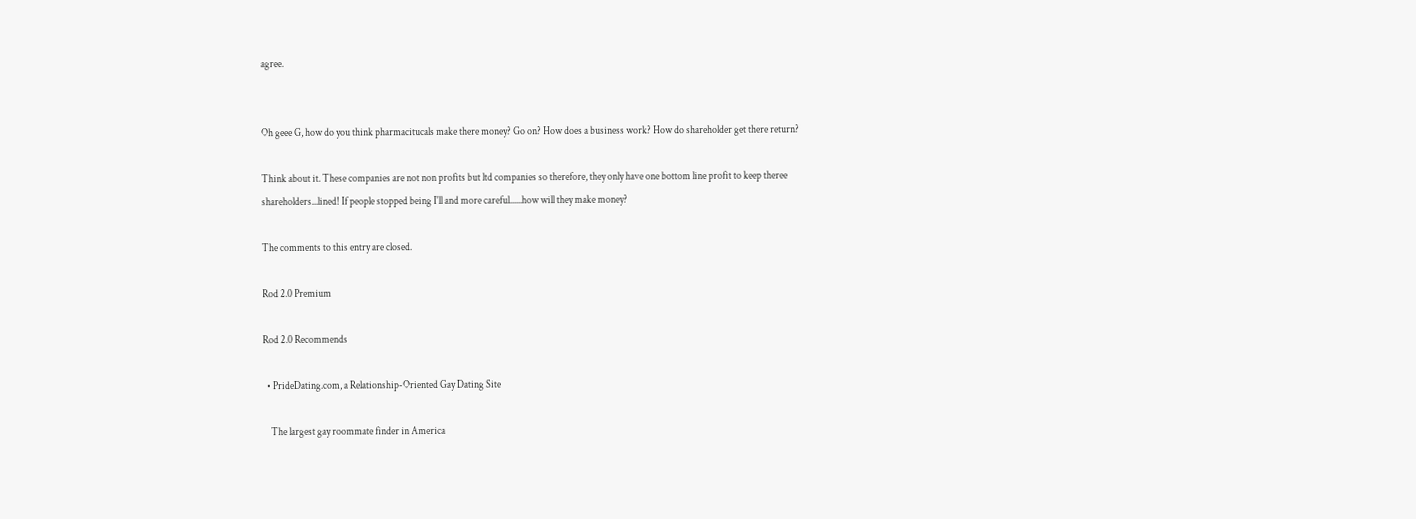agree.


Oh geee G, how do you think pharmacitucals make there money? Go on? How does a business work? How do shareholder get there return?

Think about it. These companies are not non profits but ltd companies so therefore, they only have one bottom line profit to keep theree shareholders...lined! If people stopped being I'll and more careful......how will they make money?

The comments to this entry are closed.

Rod 2.0 Premium

Rod 2.0 Recommends

  • PrideDating.com, a Relationship-Oriented Gay Dating Site

    The largest gay roommate finder in America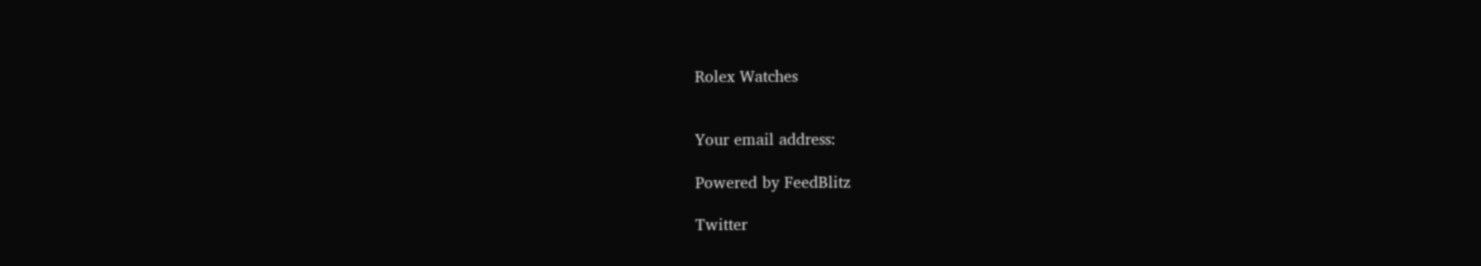Rolex Watches


Your email address:

Powered by FeedBlitz

Twitter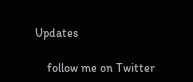Updates

    follow me on Twitter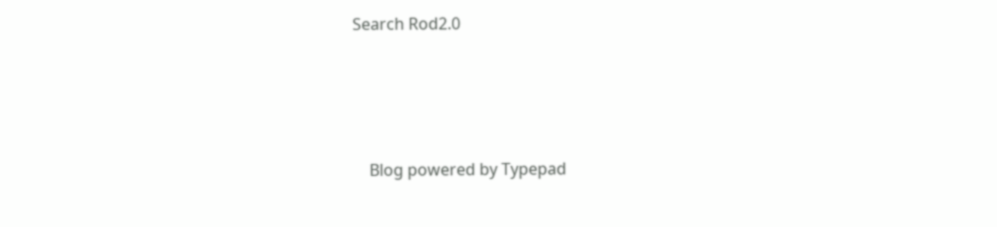Search Rod2.0




    Blog powered by Typepad